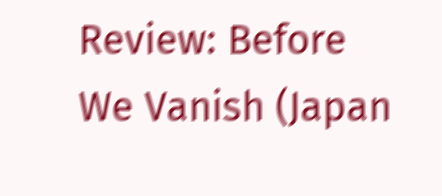Review: Before We Vanish (Japan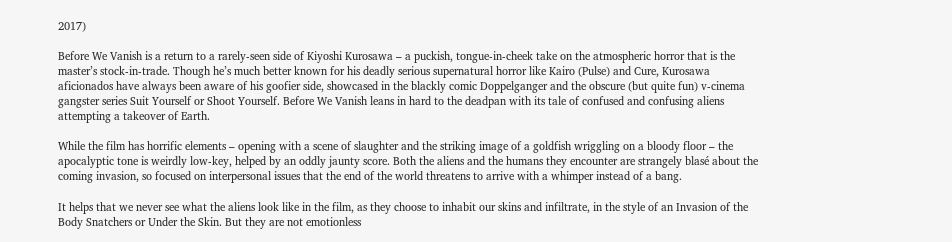2017)

Before We Vanish is a return to a rarely-seen side of Kiyoshi Kurosawa – a puckish, tongue-in-cheek take on the atmospheric horror that is the master’s stock-in-trade. Though he’s much better known for his deadly serious supernatural horror like Kairo (Pulse) and Cure, Kurosawa aficionados have always been aware of his goofier side, showcased in the blackly comic Doppelganger and the obscure (but quite fun) v-cinema gangster series Suit Yourself or Shoot Yourself. Before We Vanish leans in hard to the deadpan with its tale of confused and confusing aliens attempting a takeover of Earth.

While the film has horrific elements – opening with a scene of slaughter and the striking image of a goldfish wriggling on a bloody floor – the apocalyptic tone is weirdly low-key, helped by an oddly jaunty score. Both the aliens and the humans they encounter are strangely blasé about the coming invasion, so focused on interpersonal issues that the end of the world threatens to arrive with a whimper instead of a bang.

It helps that we never see what the aliens look like in the film, as they choose to inhabit our skins and infiltrate, in the style of an Invasion of the Body Snatchers or Under the Skin. But they are not emotionless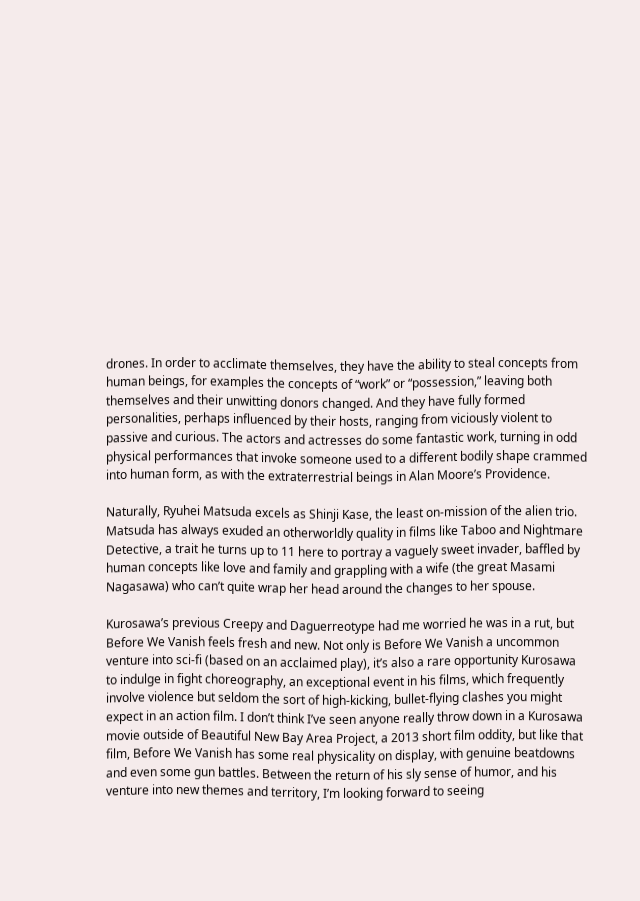drones. In order to acclimate themselves, they have the ability to steal concepts from human beings, for examples the concepts of “work” or “possession,” leaving both themselves and their unwitting donors changed. And they have fully formed personalities, perhaps influenced by their hosts, ranging from viciously violent to passive and curious. The actors and actresses do some fantastic work, turning in odd physical performances that invoke someone used to a different bodily shape crammed into human form, as with the extraterrestrial beings in Alan Moore’s Providence.

Naturally, Ryuhei Matsuda excels as Shinji Kase, the least on-mission of the alien trio. Matsuda has always exuded an otherworldly quality in films like Taboo and Nightmare Detective, a trait he turns up to 11 here to portray a vaguely sweet invader, baffled by human concepts like love and family and grappling with a wife (the great Masami Nagasawa) who can’t quite wrap her head around the changes to her spouse.

Kurosawa’s previous Creepy and Daguerreotype had me worried he was in a rut, but Before We Vanish feels fresh and new. Not only is Before We Vanish a uncommon venture into sci-fi (based on an acclaimed play), it’s also a rare opportunity Kurosawa to indulge in fight choreography, an exceptional event in his films, which frequently involve violence but seldom the sort of high-kicking, bullet-flying clashes you might expect in an action film. I don’t think I’ve seen anyone really throw down in a Kurosawa movie outside of Beautiful New Bay Area Project, a 2013 short film oddity, but like that film, Before We Vanish has some real physicality on display, with genuine beatdowns and even some gun battles. Between the return of his sly sense of humor, and his venture into new themes and territory, I’m looking forward to seeing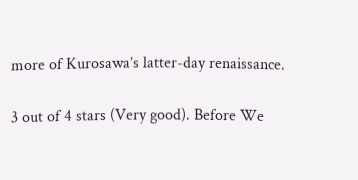more of Kurosawa’s latter-day renaissance.

3 out of 4 stars (Very good). Before We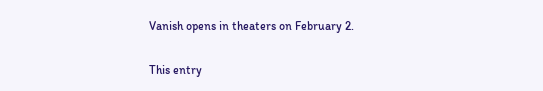Vanish opens in theaters on February 2.

This entry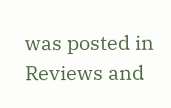was posted in Reviews and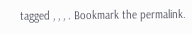tagged , , , . Bookmark the permalink.